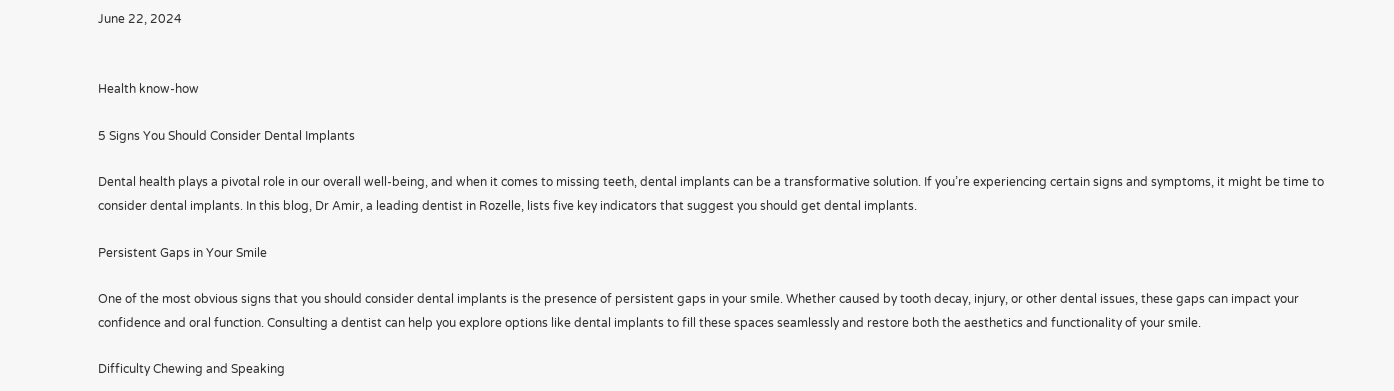June 22, 2024


Health know-how

5 Signs You Should Consider Dental Implants

Dental health plays a pivotal role in our overall well-being, and when it comes to missing teeth, dental implants can be a transformative solution. If you’re experiencing certain signs and symptoms, it might be time to consider dental implants. In this blog, Dr Amir, a leading dentist in Rozelle, lists five key indicators that suggest you should get dental implants.

Persistent Gaps in Your Smile

One of the most obvious signs that you should consider dental implants is the presence of persistent gaps in your smile. Whether caused by tooth decay, injury, or other dental issues, these gaps can impact your confidence and oral function. Consulting a dentist can help you explore options like dental implants to fill these spaces seamlessly and restore both the aesthetics and functionality of your smile.

Difficulty Chewing and Speaking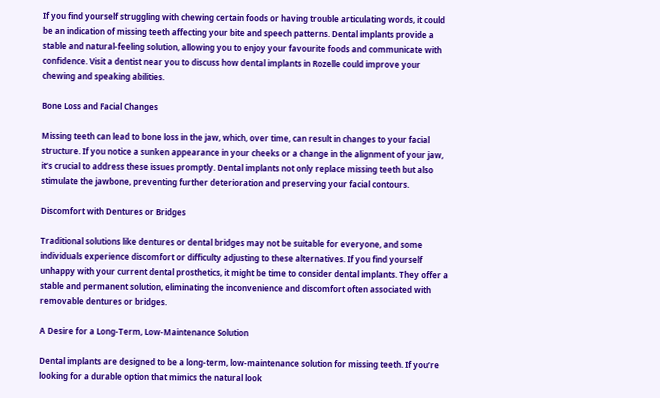If you find yourself struggling with chewing certain foods or having trouble articulating words, it could be an indication of missing teeth affecting your bite and speech patterns. Dental implants provide a stable and natural-feeling solution, allowing you to enjoy your favourite foods and communicate with confidence. Visit a dentist near you to discuss how dental implants in Rozelle could improve your chewing and speaking abilities.

Bone Loss and Facial Changes

Missing teeth can lead to bone loss in the jaw, which, over time, can result in changes to your facial structure. If you notice a sunken appearance in your cheeks or a change in the alignment of your jaw, it’s crucial to address these issues promptly. Dental implants not only replace missing teeth but also stimulate the jawbone, preventing further deterioration and preserving your facial contours.

Discomfort with Dentures or Bridges

Traditional solutions like dentures or dental bridges may not be suitable for everyone, and some individuals experience discomfort or difficulty adjusting to these alternatives. If you find yourself unhappy with your current dental prosthetics, it might be time to consider dental implants. They offer a stable and permanent solution, eliminating the inconvenience and discomfort often associated with removable dentures or bridges.

A Desire for a Long-Term, Low-Maintenance Solution

Dental implants are designed to be a long-term, low-maintenance solution for missing teeth. If you’re looking for a durable option that mimics the natural look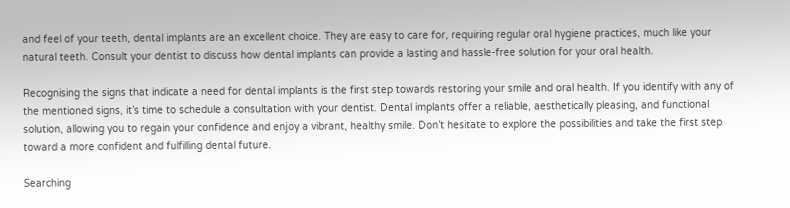and feel of your teeth, dental implants are an excellent choice. They are easy to care for, requiring regular oral hygiene practices, much like your natural teeth. Consult your dentist to discuss how dental implants can provide a lasting and hassle-free solution for your oral health.

Recognising the signs that indicate a need for dental implants is the first step towards restoring your smile and oral health. If you identify with any of the mentioned signs, it’s time to schedule a consultation with your dentist. Dental implants offer a reliable, aesthetically pleasing, and functional solution, allowing you to regain your confidence and enjoy a vibrant, healthy smile. Don’t hesitate to explore the possibilities and take the first step toward a more confident and fulfilling dental future.

Searching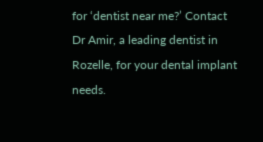for ‘dentist near me?’ Contact Dr Amir, a leading dentist in Rozelle, for your dental implant needs.